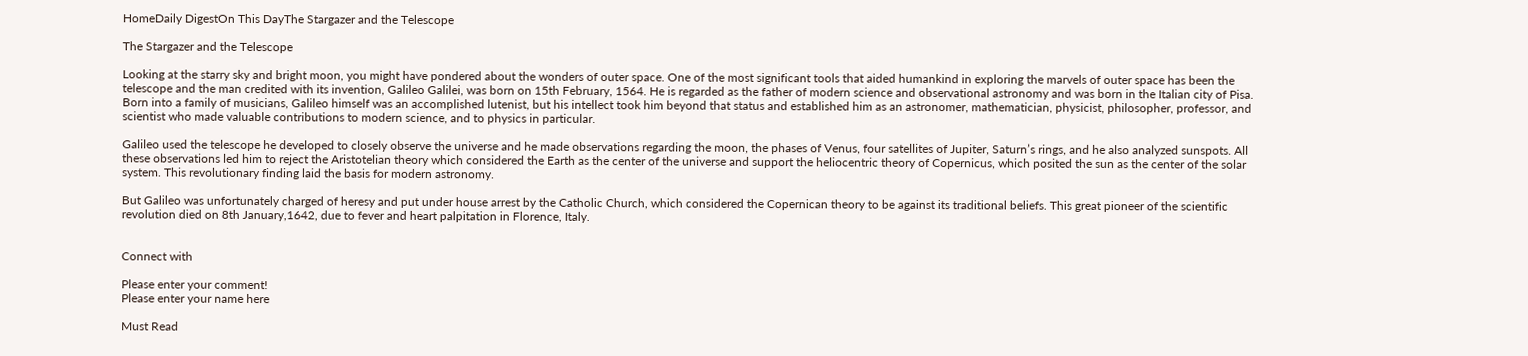HomeDaily DigestOn This DayThe Stargazer and the Telescope

The Stargazer and the Telescope

Looking at the starry sky and bright moon, you might have pondered about the wonders of outer space. One of the most significant tools that aided humankind in exploring the marvels of outer space has been the telescope and the man credited with its invention, Galileo Galilei, was born on 15th February, 1564. He is regarded as the father of modern science and observational astronomy and was born in the Italian city of Pisa. Born into a family of musicians, Galileo himself was an accomplished lutenist, but his intellect took him beyond that status and established him as an astronomer, mathematician, physicist, philosopher, professor, and scientist who made valuable contributions to modern science, and to physics in particular.

Galileo used the telescope he developed to closely observe the universe and he made observations regarding the moon, the phases of Venus, four satellites of Jupiter, Saturn’s rings, and he also analyzed sunspots. All these observations led him to reject the Aristotelian theory which considered the Earth as the center of the universe and support the heliocentric theory of Copernicus, which posited the sun as the center of the solar system. This revolutionary finding laid the basis for modern astronomy.

But Galileo was unfortunately charged of heresy and put under house arrest by the Catholic Church, which considered the Copernican theory to be against its traditional beliefs. This great pioneer of the scientific revolution died on 8th January,1642, due to fever and heart palpitation in Florence, Italy.


Connect with

Please enter your comment!
Please enter your name here

Must Read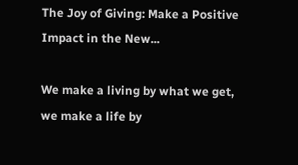The Joy of Giving: Make a Positive Impact in the New...

We make a living by what we get, we make a life by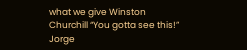what we give Winston Churchill “You gotta see this!” Jorge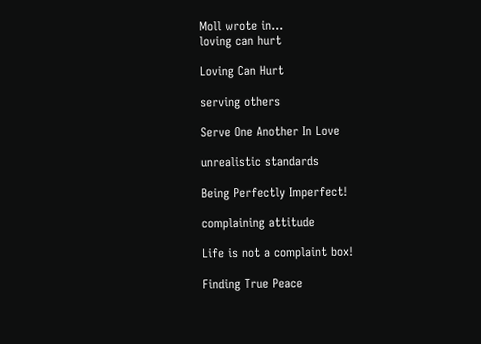Moll wrote in...
loving can hurt

Loving Can Hurt

serving others

Serve One Another In Love

unrealistic standards

Being Perfectly Imperfect!

complaining attitude

Life is not a complaint box!

Finding True Peace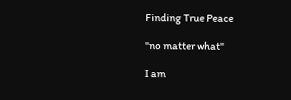Finding True Peace

"no matter what"

I am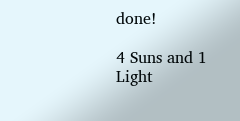done!

4 Suns and 1 Light